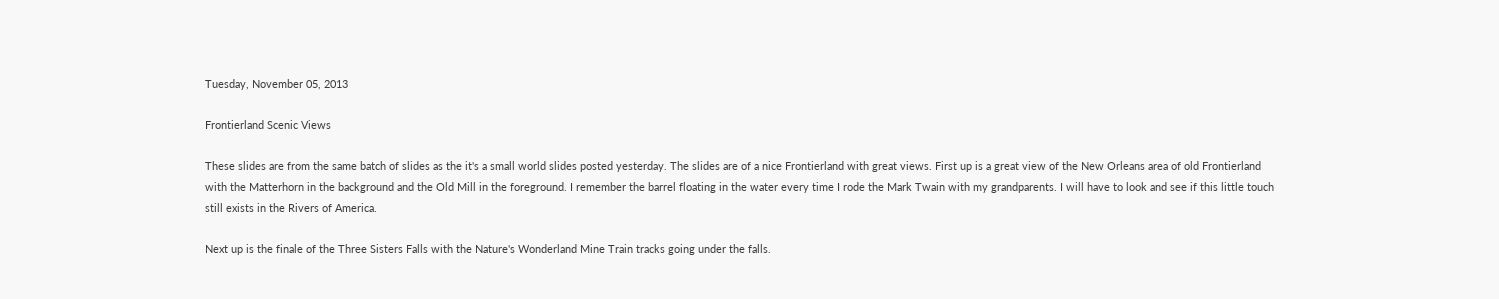Tuesday, November 05, 2013

Frontierland Scenic Views

These slides are from the same batch of slides as the it's a small world slides posted yesterday. The slides are of a nice Frontierland with great views. First up is a great view of the New Orleans area of old Frontierland with the Matterhorn in the background and the Old Mill in the foreground. I remember the barrel floating in the water every time I rode the Mark Twain with my grandparents. I will have to look and see if this little touch still exists in the Rivers of America.

Next up is the finale of the Three Sisters Falls with the Nature's Wonderland Mine Train tracks going under the falls.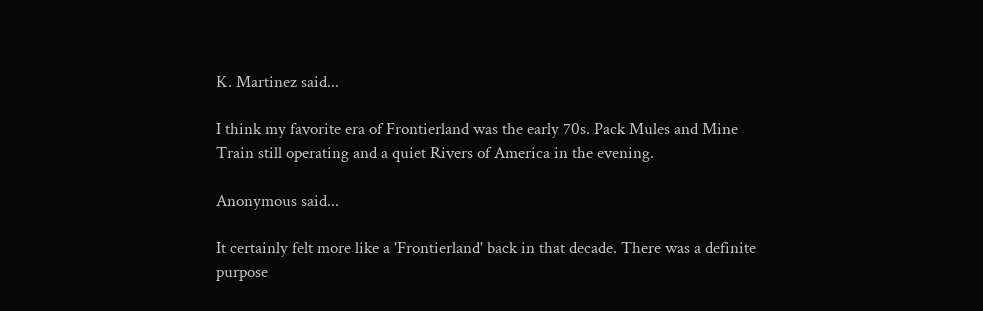K. Martinez said...

I think my favorite era of Frontierland was the early 70s. Pack Mules and Mine Train still operating and a quiet Rivers of America in the evening.

Anonymous said...

It certainly felt more like a 'Frontierland' back in that decade. There was a definite purpose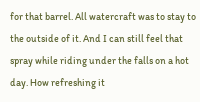for that barrel. All watercraft was to stay to the outside of it. And I can still feel that spray while riding under the falls on a hot day. How refreshing it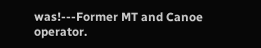was!---Former MT and Canoe operator.